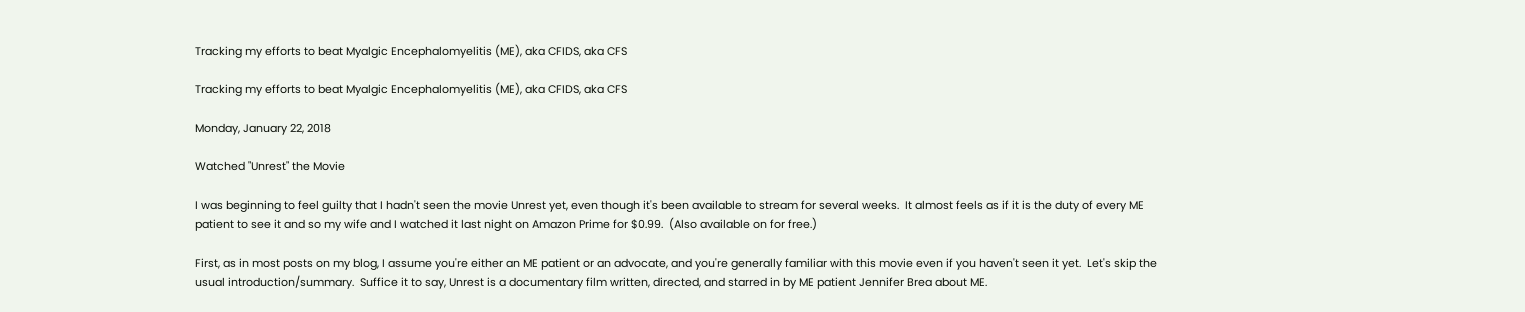Tracking my efforts to beat Myalgic Encephalomyelitis (ME), aka CFIDS, aka CFS

Tracking my efforts to beat Myalgic Encephalomyelitis (ME), aka CFIDS, aka CFS

Monday, January 22, 2018

Watched "Unrest" the Movie

I was beginning to feel guilty that I hadn't seen the movie Unrest yet, even though it's been available to stream for several weeks.  It almost feels as if it is the duty of every ME patient to see it and so my wife and I watched it last night on Amazon Prime for $0.99.  (Also available on for free.)

First, as in most posts on my blog, I assume you're either an ME patient or an advocate, and you're generally familiar with this movie even if you haven't seen it yet.  Let's skip the usual introduction/summary.  Suffice it to say, Unrest is a documentary film written, directed, and starred in by ME patient Jennifer Brea about ME.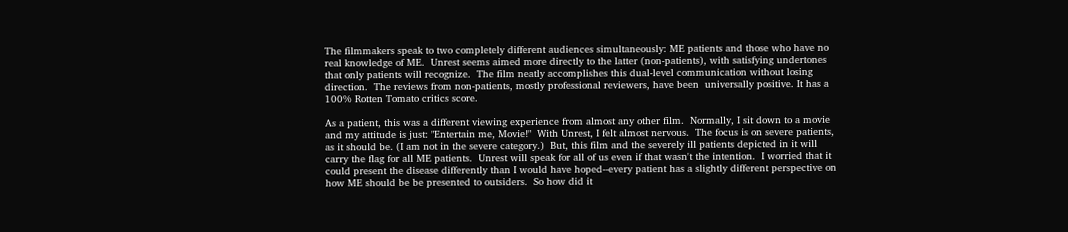The filmmakers speak to two completely different audiences simultaneously: ME patients and those who have no real knowledge of ME.  Unrest seems aimed more directly to the latter (non-patients), with satisfying undertones that only patients will recognize.  The film neatly accomplishes this dual-level communication without losing direction.  The reviews from non-patients, mostly professional reviewers, have been  universally positive. It has a 100% Rotten Tomato critics score.

As a patient, this was a different viewing experience from almost any other film.  Normally, I sit down to a movie and my attitude is just: "Entertain me, Movie!"  With Unrest, I felt almost nervous.  The focus is on severe patients, as it should be. (I am not in the severe category.)  But, this film and the severely ill patients depicted in it will carry the flag for all ME patients.  Unrest will speak for all of us even if that wasn't the intention.  I worried that it could present the disease differently than I would have hoped--every patient has a slightly different perspective on how ME should be be presented to outsiders.  So how did it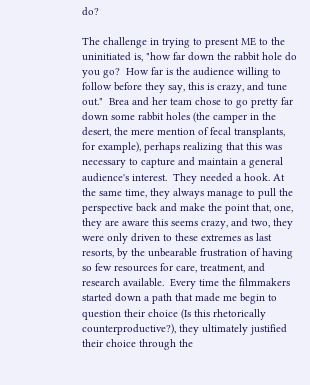do?

The challenge in trying to present ME to the uninitiated is, "how far down the rabbit hole do you go?  How far is the audience willing to follow before they say, this is crazy, and tune out."  Brea and her team chose to go pretty far down some rabbit holes (the camper in the desert, the mere mention of fecal transplants, for example), perhaps realizing that this was necessary to capture and maintain a general audience's interest.  They needed a hook. At the same time, they always manage to pull the perspective back and make the point that, one, they are aware this seems crazy, and two, they were only driven to these extremes as last resorts, by the unbearable frustration of having so few resources for care, treatment, and research available.  Every time the filmmakers started down a path that made me begin to question their choice (Is this rhetorically counterproductive?), they ultimately justified their choice through the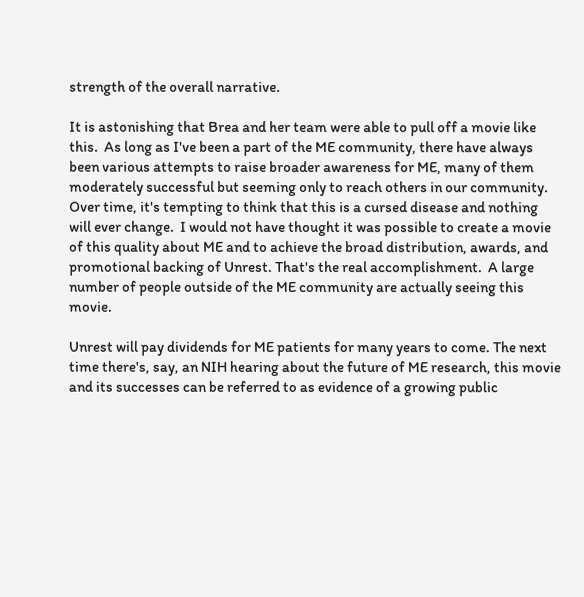strength of the overall narrative.

It is astonishing that Brea and her team were able to pull off a movie like this.  As long as I've been a part of the ME community, there have always been various attempts to raise broader awareness for ME, many of them moderately successful but seeming only to reach others in our community.  Over time, it's tempting to think that this is a cursed disease and nothing will ever change.  I would not have thought it was possible to create a movie of this quality about ME and to achieve the broad distribution, awards, and promotional backing of Unrest. That's the real accomplishment.  A large number of people outside of the ME community are actually seeing this movie.

Unrest will pay dividends for ME patients for many years to come. The next time there's, say, an NIH hearing about the future of ME research, this movie and its successes can be referred to as evidence of a growing public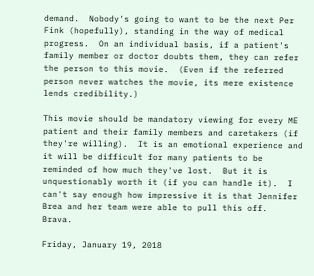demand.  Nobody's going to want to be the next Per Fink (hopefully), standing in the way of medical progress.  On an individual basis, if a patient's family member or doctor doubts them, they can refer the person to this movie.  (Even if the referred person never watches the movie, its mere existence lends credibility.)

This movie should be mandatory viewing for every ME patient and their family members and caretakers (if they're willing).  It is an emotional experience and it will be difficult for many patients to be reminded of how much they've lost.  But it is unquestionably worth it (if you can handle it).  I can't say enough how impressive it is that Jennifer Brea and her team were able to pull this off.  Brava.

Friday, January 19, 2018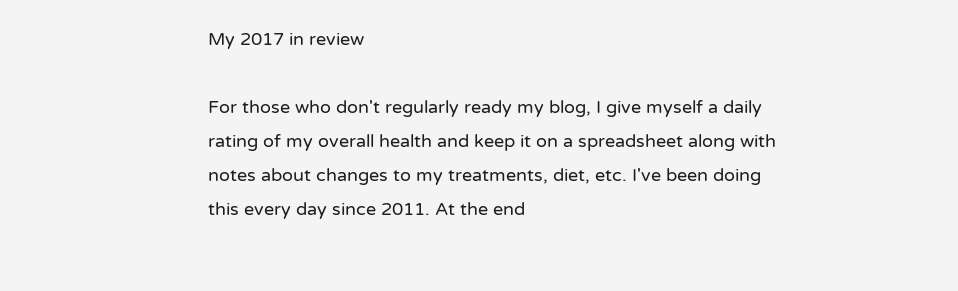My 2017 in review

For those who don't regularly ready my blog, I give myself a daily rating of my overall health and keep it on a spreadsheet along with notes about changes to my treatments, diet, etc. I've been doing this every day since 2011. At the end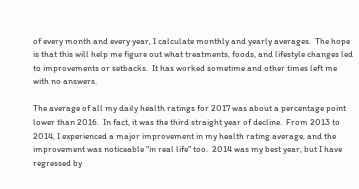of every month and every year, I calculate monthly and yearly averages.  The hope is that this will help me figure out what treatments, foods, and lifestyle changes led to improvements or setbacks.  It has worked sometime and other times left me with no answers.

The average of all my daily health ratings for 2017 was about a percentage point lower than 2016.  In fact, it was the third straight year of decline.  From 2013 to 2014, I experienced a major improvement in my health rating average, and the improvement was noticeable "in real life" too.  2014 was my best year, but I have regressed by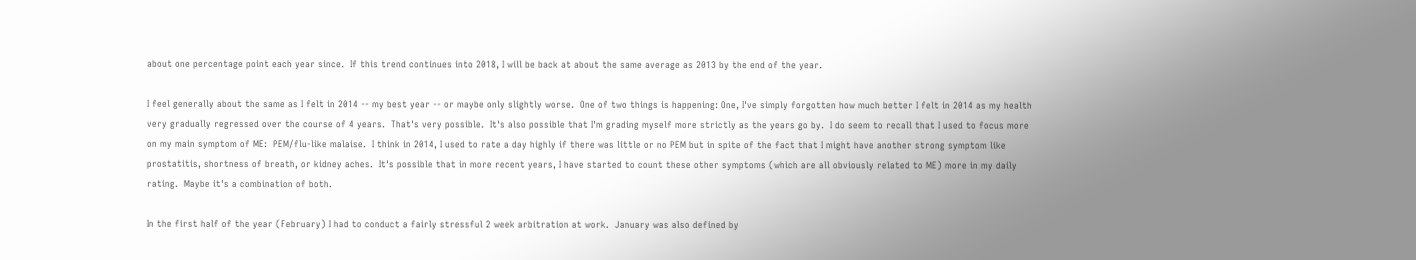about one percentage point each year since.  If this trend continues into 2018, I will be back at about the same average as 2013 by the end of the year.

I feel generally about the same as I felt in 2014 -- my best year -- or maybe only slightly worse.  One of two things is happening: One, I've simply forgotten how much better I felt in 2014 as my health very gradually regressed over the course of 4 years.  That's very possible.  It's also possible that I'm grading myself more strictly as the years go by.  I do seem to recall that I used to focus more on my main symptom of ME:  PEM/flu-like malaise.  I think in 2014, I used to rate a day highly if there was little or no PEM but in spite of the fact that I might have another strong symptom like prostatitis, shortness of breath, or kidney aches.  It's possible that in more recent years, I have started to count these other symptoms (which are all obviously related to ME) more in my daily rating.  Maybe it's a combination of both.

In the first half of the year (February) I had to conduct a fairly stressful 2 week arbitration at work.  January was also defined by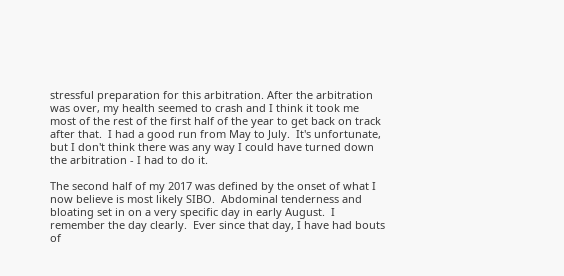stressful preparation for this arbitration. After the arbitration was over, my health seemed to crash and I think it took me most of the rest of the first half of the year to get back on track after that.  I had a good run from May to July.  It's unfortunate, but I don't think there was any way I could have turned down the arbitration - I had to do it.

The second half of my 2017 was defined by the onset of what I now believe is most likely SIBO.  Abdominal tenderness and bloating set in on a very specific day in early August.  I remember the day clearly.  Ever since that day, I have had bouts of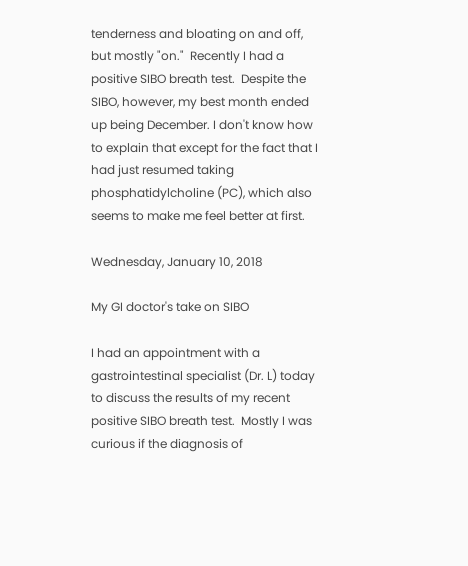tenderness and bloating on and off, but mostly "on."  Recently I had a positive SIBO breath test.  Despite the SIBO, however, my best month ended up being December. I don't know how to explain that except for the fact that I had just resumed taking phosphatidylcholine (PC), which also seems to make me feel better at first.

Wednesday, January 10, 2018

My GI doctor's take on SIBO

I had an appointment with a gastrointestinal specialist (Dr. L) today to discuss the results of my recent positive SIBO breath test.  Mostly I was curious if the diagnosis of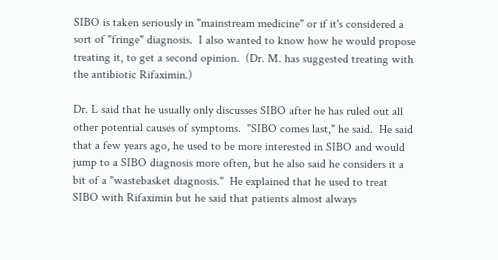SIBO is taken seriously in "mainstream medicine" or if it's considered a sort of "fringe" diagnosis.  I also wanted to know how he would propose treating it, to get a second opinion.  (Dr. M. has suggested treating with the antibiotic Rifaximin.)

Dr. L said that he usually only discusses SIBO after he has ruled out all other potential causes of symptoms.  "SIBO comes last," he said.  He said that a few years ago, he used to be more interested in SIBO and would jump to a SIBO diagnosis more often, but he also said he considers it a bit of a "wastebasket diagnosis."  He explained that he used to treat SIBO with Rifaximin but he said that patients almost always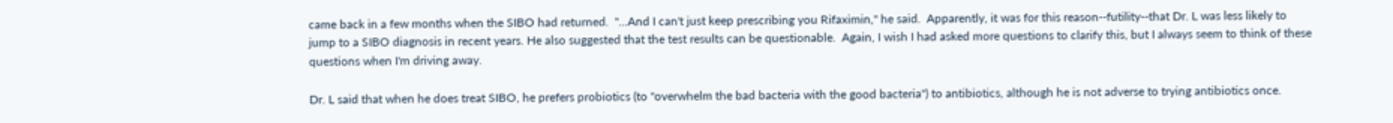came back in a few months when the SIBO had returned.  "...And I can't just keep prescribing you Rifaximin," he said.  Apparently, it was for this reason--futility--that Dr. L was less likely to jump to a SIBO diagnosis in recent years. He also suggested that the test results can be questionable.  Again, I wish I had asked more questions to clarify this, but I always seem to think of these questions when I'm driving away.

Dr. L said that when he does treat SIBO, he prefers probiotics (to "overwhelm the bad bacteria with the good bacteria") to antibiotics, although he is not adverse to trying antibiotics once.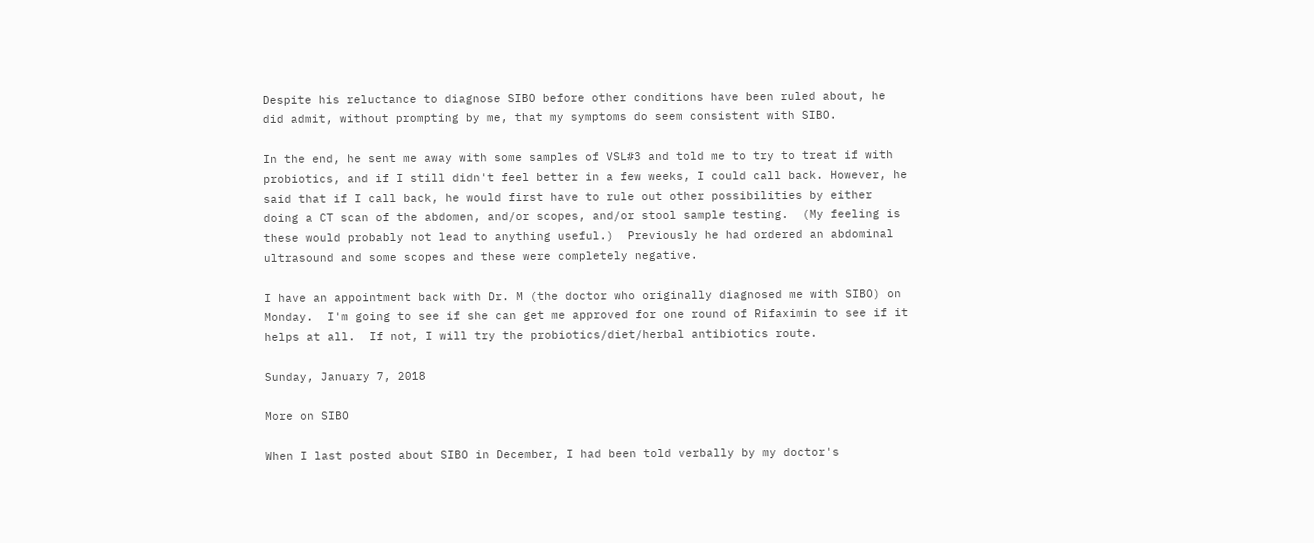Despite his reluctance to diagnose SIBO before other conditions have been ruled about, he did admit, without prompting by me, that my symptoms do seem consistent with SIBO.

In the end, he sent me away with some samples of VSL#3 and told me to try to treat if with probiotics, and if I still didn't feel better in a few weeks, I could call back. However, he said that if I call back, he would first have to rule out other possibilities by either doing a CT scan of the abdomen, and/or scopes, and/or stool sample testing.  (My feeling is these would probably not lead to anything useful.)  Previously he had ordered an abdominal ultrasound and some scopes and these were completely negative.

I have an appointment back with Dr. M (the doctor who originally diagnosed me with SIBO) on Monday.  I'm going to see if she can get me approved for one round of Rifaximin to see if it helps at all.  If not, I will try the probiotics/diet/herbal antibiotics route.

Sunday, January 7, 2018

More on SIBO

When I last posted about SIBO in December, I had been told verbally by my doctor's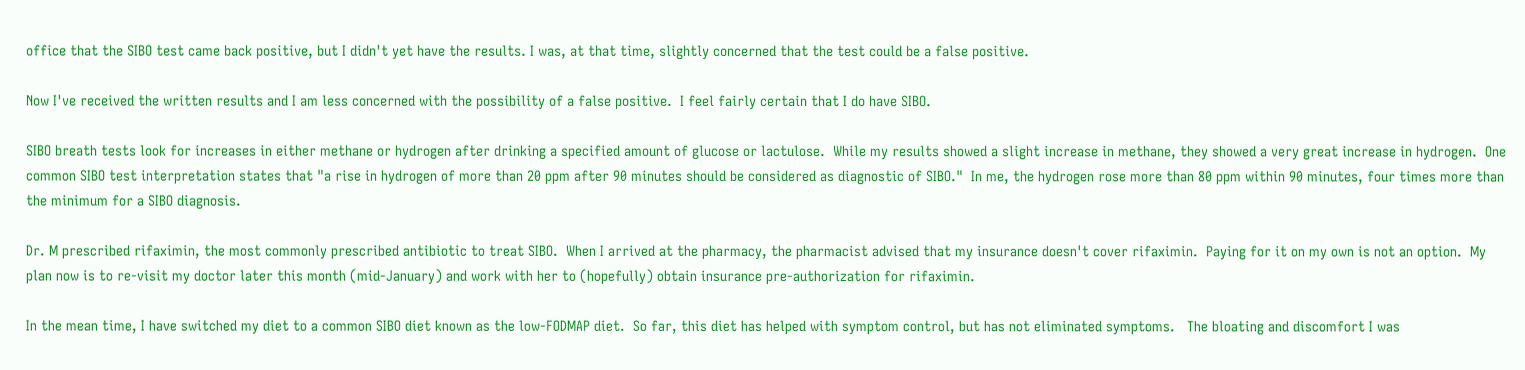office that the SIBO test came back positive, but I didn't yet have the results. I was, at that time, slightly concerned that the test could be a false positive.

Now I've received the written results and I am less concerned with the possibility of a false positive.  I feel fairly certain that I do have SIBO.

SIBO breath tests look for increases in either methane or hydrogen after drinking a specified amount of glucose or lactulose.  While my results showed a slight increase in methane, they showed a very great increase in hydrogen.  One common SIBO test interpretation states that "a rise in hydrogen of more than 20 ppm after 90 minutes should be considered as diagnostic of SIBO."  In me, the hydrogen rose more than 80 ppm within 90 minutes, four times more than the minimum for a SIBO diagnosis.

Dr. M prescribed rifaximin, the most commonly prescribed antibiotic to treat SIBO.  When I arrived at the pharmacy, the pharmacist advised that my insurance doesn't cover rifaximin.  Paying for it on my own is not an option.  My plan now is to re-visit my doctor later this month (mid-January) and work with her to (hopefully) obtain insurance pre-authorization for rifaximin.

In the mean time, I have switched my diet to a common SIBO diet known as the low-FODMAP diet.  So far, this diet has helped with symptom control, but has not eliminated symptoms.   The bloating and discomfort I was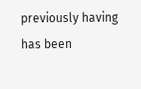previously having has been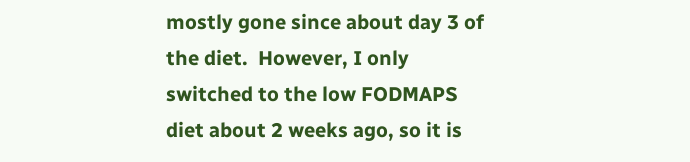mostly gone since about day 3 of the diet.  However, I only switched to the low FODMAPS diet about 2 weeks ago, so it is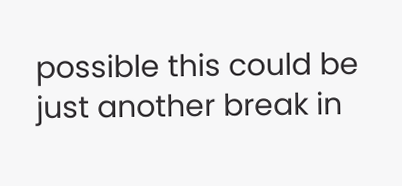possible this could be just another break in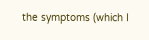the symptoms (which I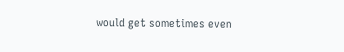would get sometimes even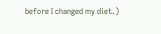before I changed my diet.)